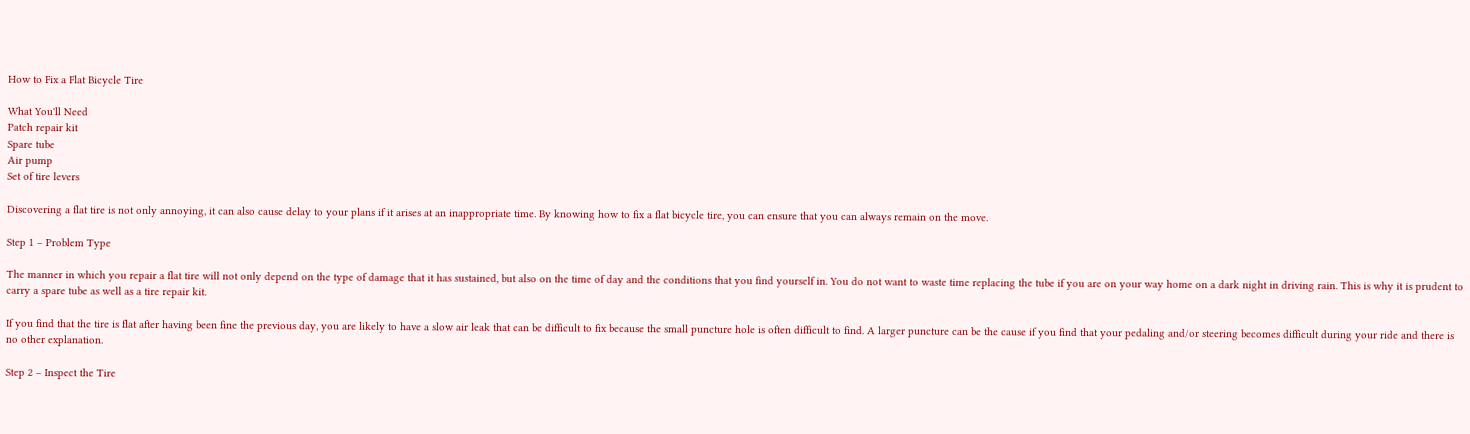How to Fix a Flat Bicycle Tire

What You'll Need
Patch repair kit
Spare tube
Air pump
Set of tire levers

Discovering a flat tire is not only annoying, it can also cause delay to your plans if it arises at an inappropriate time. By knowing how to fix a flat bicycle tire, you can ensure that you can always remain on the move.

Step 1 – Problem Type

The manner in which you repair a flat tire will not only depend on the type of damage that it has sustained, but also on the time of day and the conditions that you find yourself in. You do not want to waste time replacing the tube if you are on your way home on a dark night in driving rain. This is why it is prudent to carry a spare tube as well as a tire repair kit.

If you find that the tire is flat after having been fine the previous day, you are likely to have a slow air leak that can be difficult to fix because the small puncture hole is often difficult to find. A larger puncture can be the cause if you find that your pedaling and/or steering becomes difficult during your ride and there is no other explanation.

Step 2 – Inspect the Tire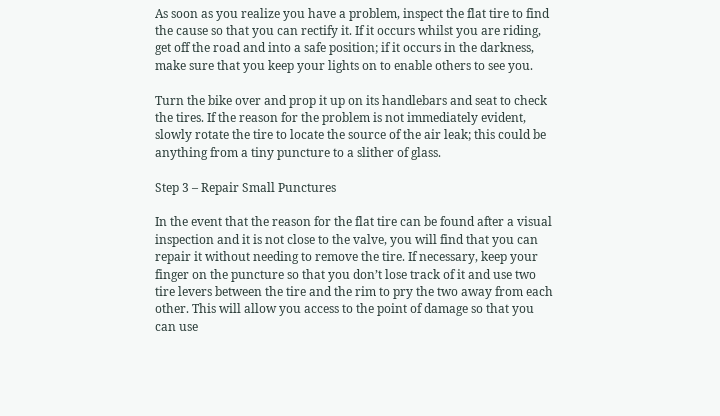As soon as you realize you have a problem, inspect the flat tire to find the cause so that you can rectify it. If it occurs whilst you are riding, get off the road and into a safe position; if it occurs in the darkness, make sure that you keep your lights on to enable others to see you.

Turn the bike over and prop it up on its handlebars and seat to check the tires. If the reason for the problem is not immediately evident, slowly rotate the tire to locate the source of the air leak; this could be anything from a tiny puncture to a slither of glass.

Step 3 – Repair Small Punctures

In the event that the reason for the flat tire can be found after a visual inspection and it is not close to the valve, you will find that you can repair it without needing to remove the tire. If necessary, keep your finger on the puncture so that you don’t lose track of it and use two tire levers between the tire and the rim to pry the two away from each other. This will allow you access to the point of damage so that you can use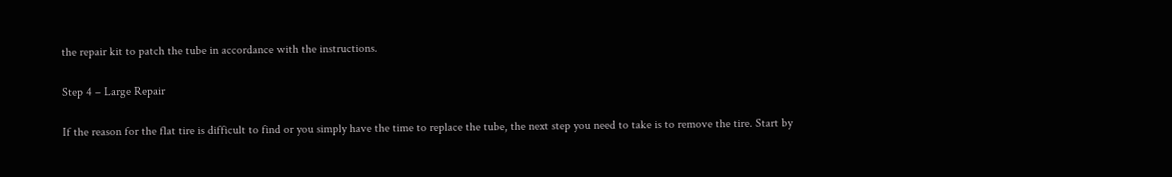the repair kit to patch the tube in accordance with the instructions.

Step 4 – Large Repair

If the reason for the flat tire is difficult to find or you simply have the time to replace the tube, the next step you need to take is to remove the tire. Start by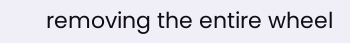removing the entire wheel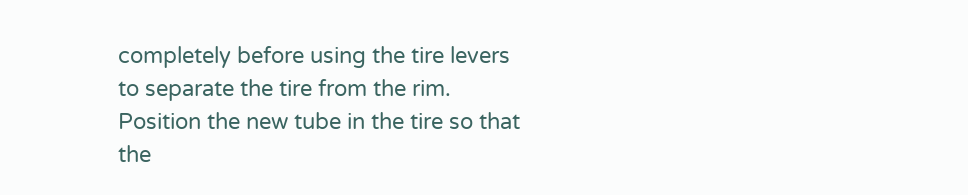completely before using the tire levers to separate the tire from the rim. Position the new tube in the tire so that the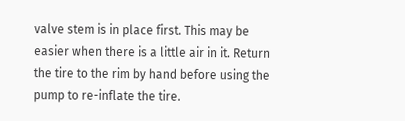valve stem is in place first. This may be easier when there is a little air in it. Return the tire to the rim by hand before using the pump to re-inflate the tire.